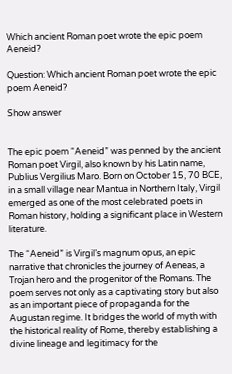Which ancient Roman poet wrote the epic poem Aeneid?

Question: Which ancient Roman poet wrote the epic poem Aeneid?

Show answer


The epic poem “Aeneid” was penned by the ancient Roman poet Virgil, also known by his Latin name, Publius Vergilius Maro. Born on October 15, 70 BCE, in a small village near Mantua in Northern Italy, Virgil emerged as one of the most celebrated poets in Roman history, holding a significant place in Western literature.

The “Aeneid” is Virgil’s magnum opus, an epic narrative that chronicles the journey of Aeneas, a Trojan hero and the progenitor of the Romans. The poem serves not only as a captivating story but also as an important piece of propaganda for the Augustan regime. It bridges the world of myth with the historical reality of Rome, thereby establishing a divine lineage and legitimacy for the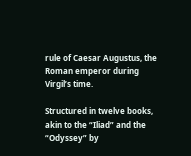rule of Caesar Augustus, the Roman emperor during Virgil’s time.

Structured in twelve books, akin to the “Iliad” and the “Odyssey” by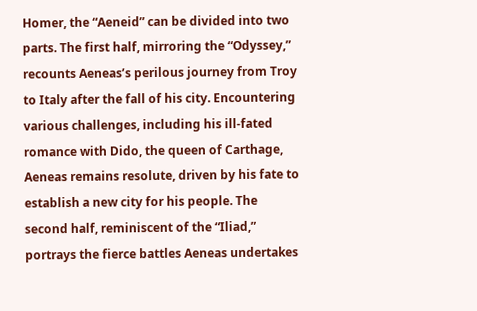Homer, the “Aeneid” can be divided into two parts. The first half, mirroring the “Odyssey,” recounts Aeneas’s perilous journey from Troy to Italy after the fall of his city. Encountering various challenges, including his ill-fated romance with Dido, the queen of Carthage, Aeneas remains resolute, driven by his fate to establish a new city for his people. The second half, reminiscent of the “Iliad,” portrays the fierce battles Aeneas undertakes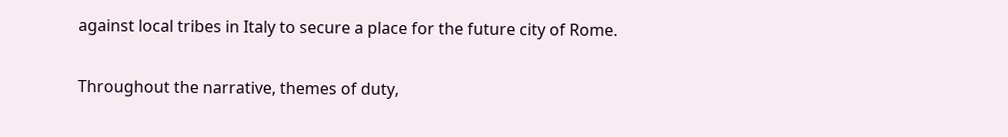against local tribes in Italy to secure a place for the future city of Rome.

Throughout the narrative, themes of duty,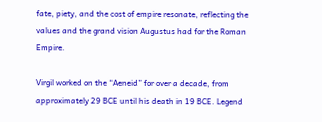fate, piety, and the cost of empire resonate, reflecting the values and the grand vision Augustus had for the Roman Empire.

Virgil worked on the “Aeneid” for over a decade, from approximately 29 BCE until his death in 19 BCE. Legend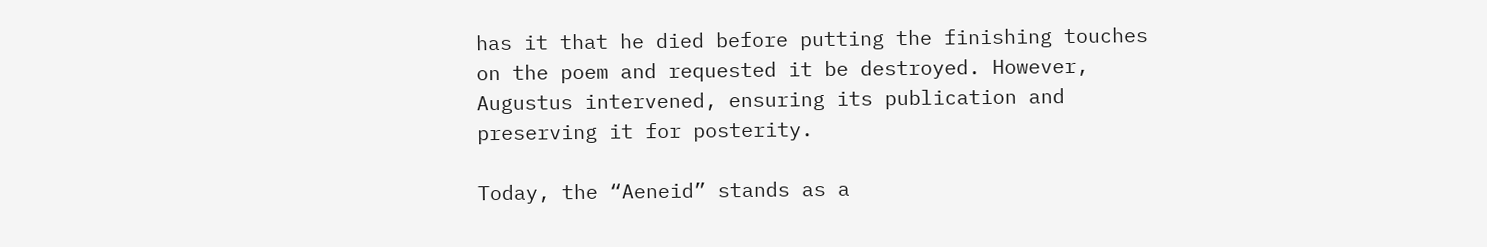has it that he died before putting the finishing touches on the poem and requested it be destroyed. However, Augustus intervened, ensuring its publication and preserving it for posterity.

Today, the “Aeneid” stands as a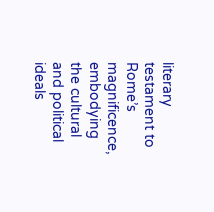literary testament to Rome’s magnificence, embodying the cultural and political ideals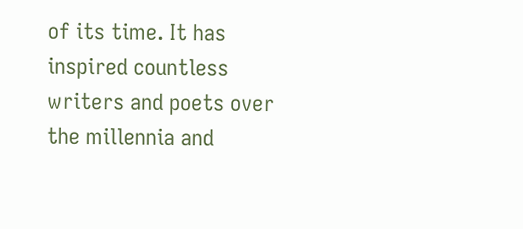of its time. It has inspired countless writers and poets over the millennia and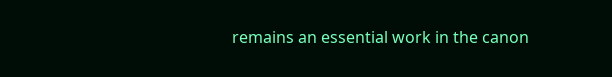remains an essential work in the canon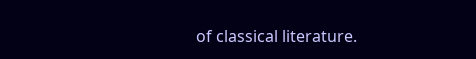of classical literature.